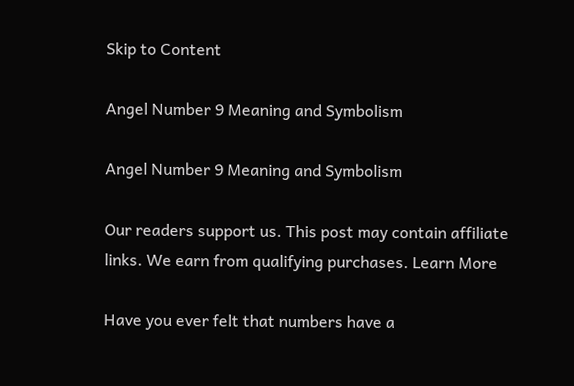Skip to Content

Angel Number 9 Meaning and Symbolism

Angel Number 9 Meaning and Symbolism

Our readers support us. This post may contain affiliate links. We earn from qualifying purchases. Learn More

Have you ever felt that numbers have a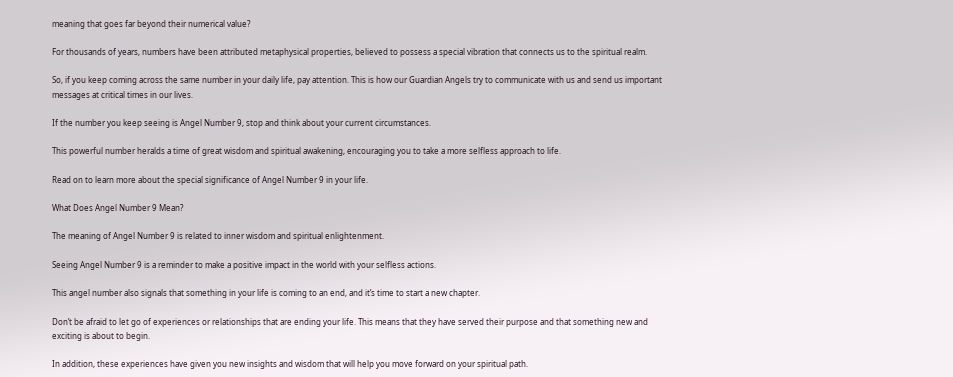meaning that goes far beyond their numerical value?

For thousands of years, numbers have been attributed metaphysical properties, believed to possess a special vibration that connects us to the spiritual realm.

So, if you keep coming across the same number in your daily life, pay attention. This is how our Guardian Angels try to communicate with us and send us important messages at critical times in our lives.

If the number you keep seeing is Angel Number 9, stop and think about your current circumstances.

This powerful number heralds a time of great wisdom and spiritual awakening, encouraging you to take a more selfless approach to life.

Read on to learn more about the special significance of Angel Number 9 in your life.

What Does Angel Number 9 Mean?

The meaning of Angel Number 9 is related to inner wisdom and spiritual enlightenment.

Seeing Angel Number 9 is a reminder to make a positive impact in the world with your selfless actions.

This angel number also signals that something in your life is coming to an end, and it’s time to start a new chapter.

Don’t be afraid to let go of experiences or relationships that are ending your life. This means that they have served their purpose and that something new and exciting is about to begin.

In addition, these experiences have given you new insights and wisdom that will help you move forward on your spiritual path.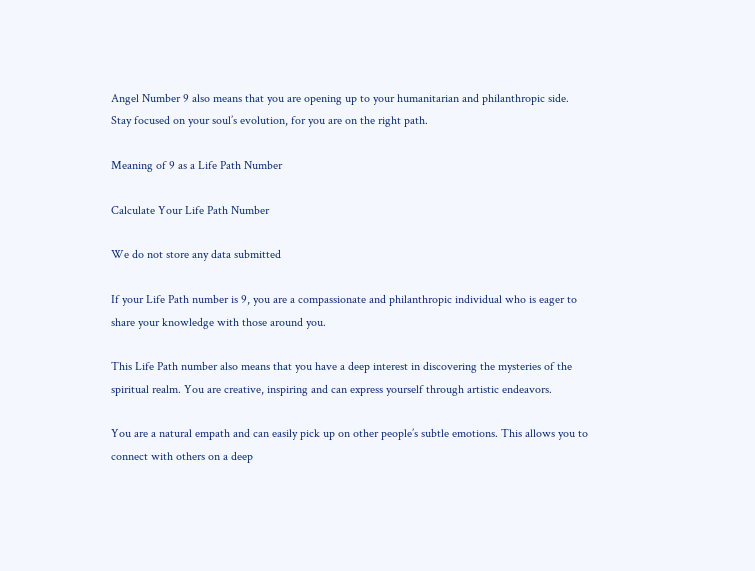Angel Number 9 also means that you are opening up to your humanitarian and philanthropic side. Stay focused on your soul’s evolution, for you are on the right path.

Meaning of 9 as a Life Path Number

Calculate Your Life Path Number

We do not store any data submitted

If your Life Path number is 9, you are a compassionate and philanthropic individual who is eager to share your knowledge with those around you.

This Life Path number also means that you have a deep interest in discovering the mysteries of the spiritual realm. You are creative, inspiring and can express yourself through artistic endeavors.

You are a natural empath and can easily pick up on other people’s subtle emotions. This allows you to connect with others on a deep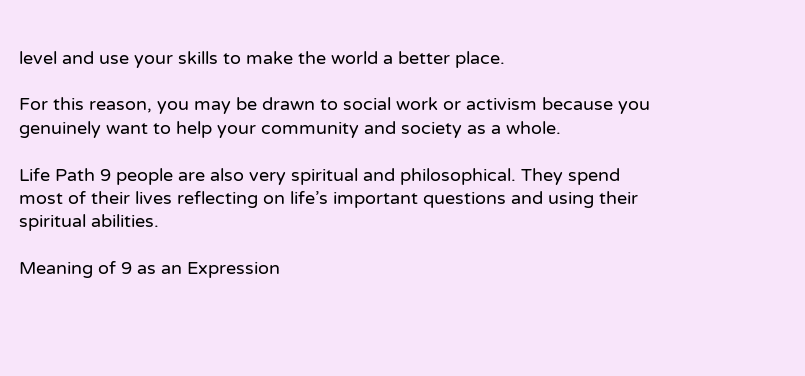level and use your skills to make the world a better place.

For this reason, you may be drawn to social work or activism because you genuinely want to help your community and society as a whole.

Life Path 9 people are also very spiritual and philosophical. They spend most of their lives reflecting on life’s important questions and using their spiritual abilities.

Meaning of 9 as an Expression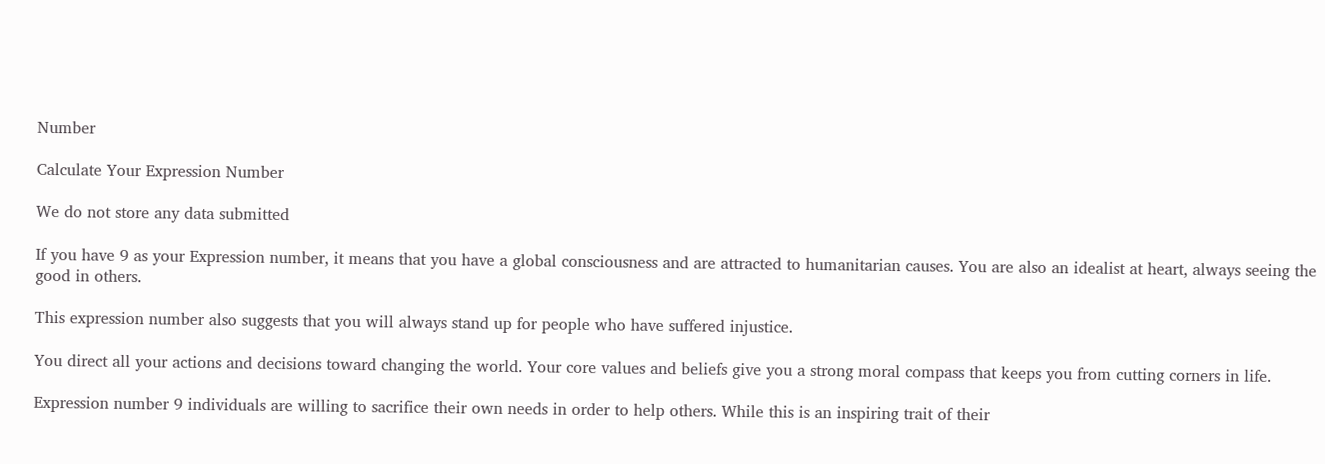Number

Calculate Your Expression Number

We do not store any data submitted

If you have 9 as your Expression number, it means that you have a global consciousness and are attracted to humanitarian causes. You are also an idealist at heart, always seeing the good in others.

This expression number also suggests that you will always stand up for people who have suffered injustice.

You direct all your actions and decisions toward changing the world. Your core values and beliefs give you a strong moral compass that keeps you from cutting corners in life.

Expression number 9 individuals are willing to sacrifice their own needs in order to help others. While this is an inspiring trait of their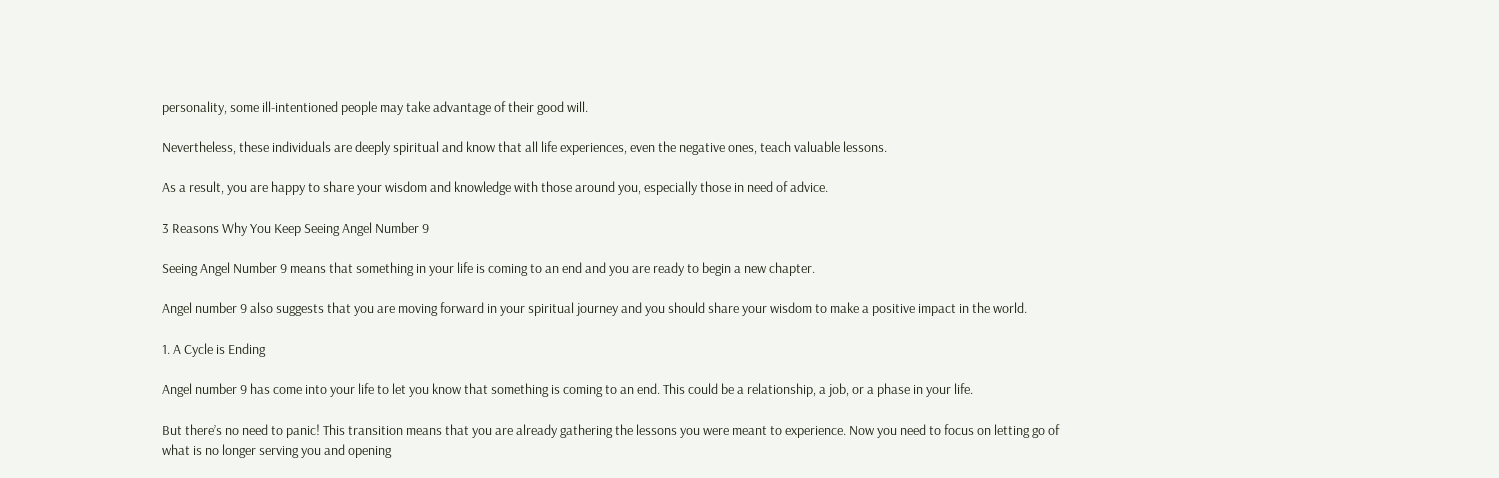personality, some ill-intentioned people may take advantage of their good will.

Nevertheless, these individuals are deeply spiritual and know that all life experiences, even the negative ones, teach valuable lessons.

As a result, you are happy to share your wisdom and knowledge with those around you, especially those in need of advice.

3 Reasons Why You Keep Seeing Angel Number 9

Seeing Angel Number 9 means that something in your life is coming to an end and you are ready to begin a new chapter.

Angel number 9 also suggests that you are moving forward in your spiritual journey and you should share your wisdom to make a positive impact in the world.

1. A Cycle is Ending

Angel number 9 has come into your life to let you know that something is coming to an end. This could be a relationship, a job, or a phase in your life.

But there’s no need to panic! This transition means that you are already gathering the lessons you were meant to experience. Now you need to focus on letting go of what is no longer serving you and opening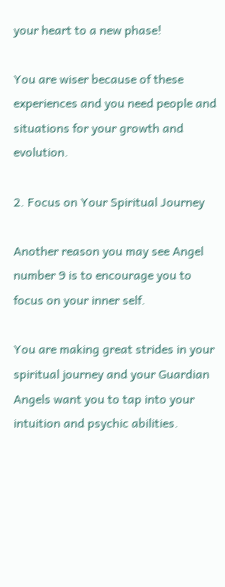your heart to a new phase!

You are wiser because of these experiences and you need people and situations for your growth and evolution.

2. Focus on Your Spiritual Journey

Another reason you may see Angel number 9 is to encourage you to focus on your inner self.

You are making great strides in your spiritual journey and your Guardian Angels want you to tap into your intuition and psychic abilities.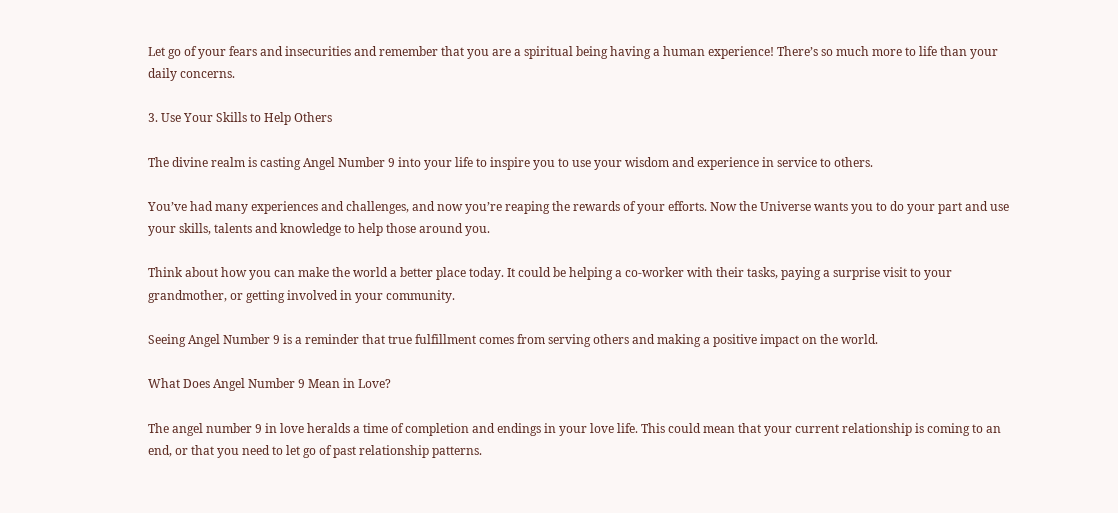Let go of your fears and insecurities and remember that you are a spiritual being having a human experience! There’s so much more to life than your daily concerns.

3. Use Your Skills to Help Others

The divine realm is casting Angel Number 9 into your life to inspire you to use your wisdom and experience in service to others.

You’ve had many experiences and challenges, and now you’re reaping the rewards of your efforts. Now the Universe wants you to do your part and use your skills, talents and knowledge to help those around you.

Think about how you can make the world a better place today. It could be helping a co-worker with their tasks, paying a surprise visit to your grandmother, or getting involved in your community.

Seeing Angel Number 9 is a reminder that true fulfillment comes from serving others and making a positive impact on the world.

What Does Angel Number 9 Mean in Love?

The angel number 9 in love heralds a time of completion and endings in your love life. This could mean that your current relationship is coming to an end, or that you need to let go of past relationship patterns.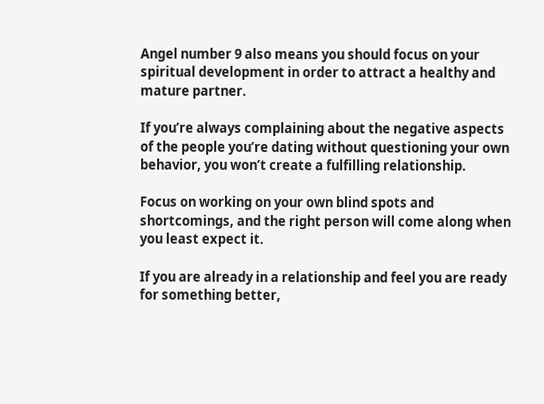Angel number 9 also means you should focus on your spiritual development in order to attract a healthy and mature partner.

If you’re always complaining about the negative aspects of the people you’re dating without questioning your own behavior, you won’t create a fulfilling relationship.

Focus on working on your own blind spots and shortcomings, and the right person will come along when you least expect it.

If you are already in a relationship and feel you are ready for something better,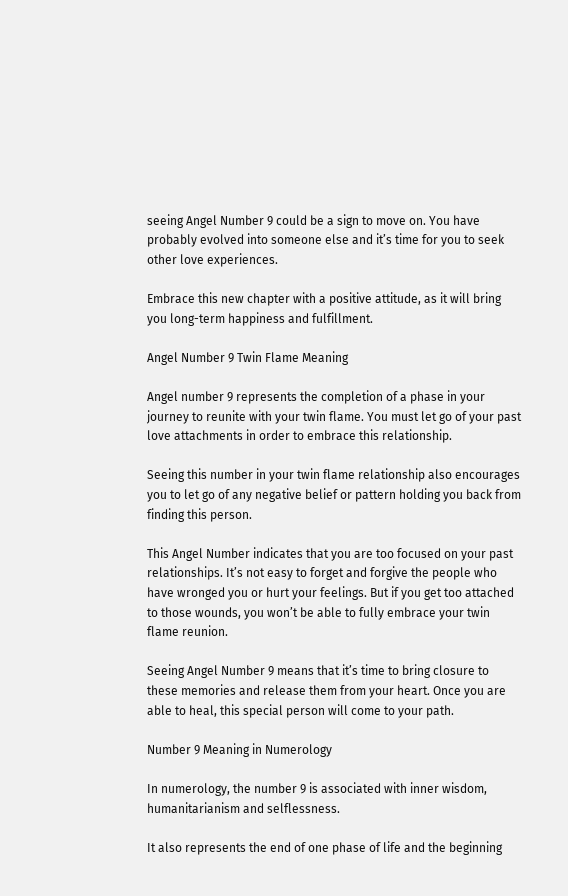seeing Angel Number 9 could be a sign to move on. You have probably evolved into someone else and it’s time for you to seek other love experiences.

Embrace this new chapter with a positive attitude, as it will bring you long-term happiness and fulfillment.

Angel Number 9 Twin Flame Meaning

Angel number 9 represents the completion of a phase in your journey to reunite with your twin flame. You must let go of your past love attachments in order to embrace this relationship.

Seeing this number in your twin flame relationship also encourages you to let go of any negative belief or pattern holding you back from finding this person.

This Angel Number indicates that you are too focused on your past relationships. It’s not easy to forget and forgive the people who have wronged you or hurt your feelings. But if you get too attached to those wounds, you won’t be able to fully embrace your twin flame reunion.

Seeing Angel Number 9 means that it’s time to bring closure to these memories and release them from your heart. Once you are able to heal, this special person will come to your path.

Number 9 Meaning in Numerology

In numerology, the number 9 is associated with inner wisdom, humanitarianism and selflessness.

It also represents the end of one phase of life and the beginning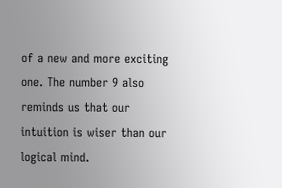of a new and more exciting one. The number 9 also reminds us that our intuition is wiser than our logical mind.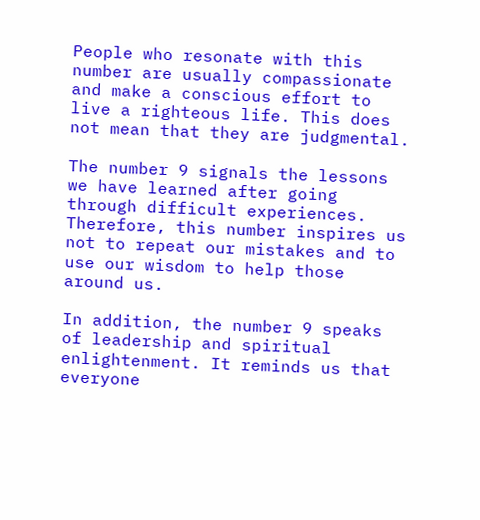People who resonate with this number are usually compassionate and make a conscious effort to live a righteous life. This does not mean that they are judgmental.

The number 9 signals the lessons we have learned after going through difficult experiences. Therefore, this number inspires us not to repeat our mistakes and to use our wisdom to help those around us.

In addition, the number 9 speaks of leadership and spiritual enlightenment. It reminds us that everyone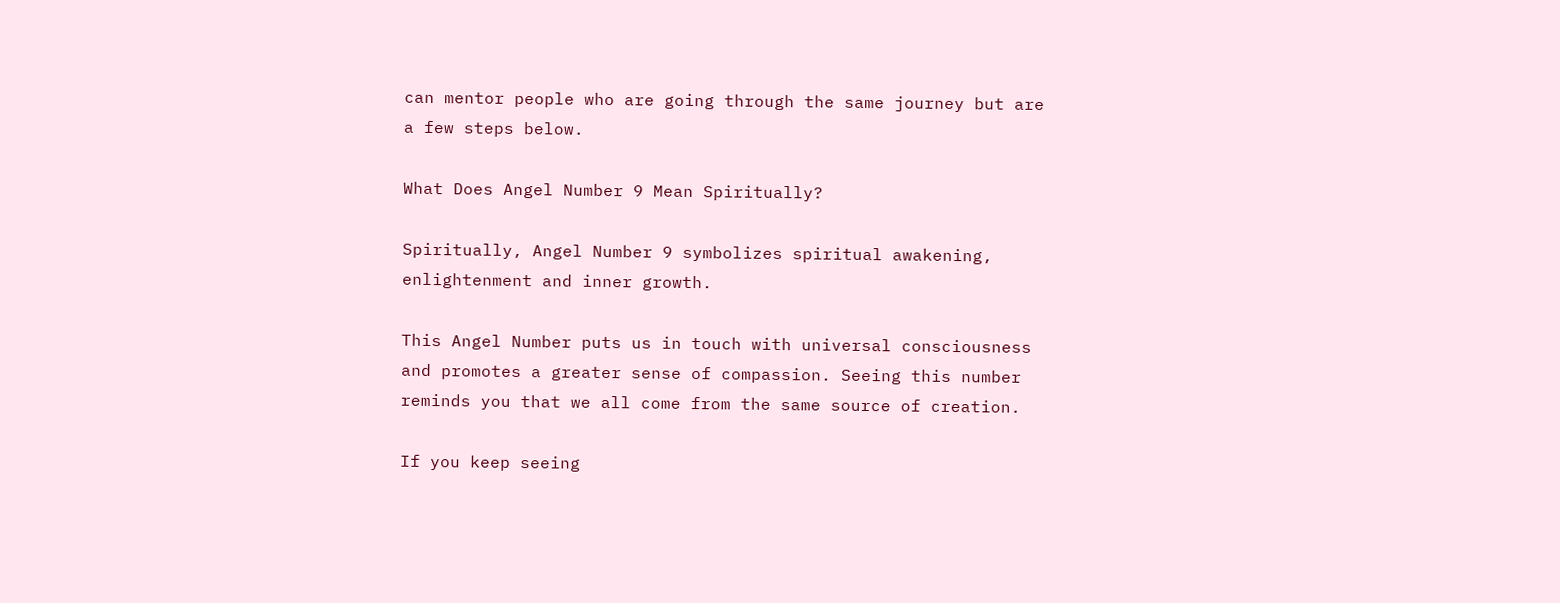can mentor people who are going through the same journey but are a few steps below.

What Does Angel Number 9 Mean Spiritually?

Spiritually, Angel Number 9 symbolizes spiritual awakening, enlightenment and inner growth.

This Angel Number puts us in touch with universal consciousness and promotes a greater sense of compassion. Seeing this number reminds you that we all come from the same source of creation.

If you keep seeing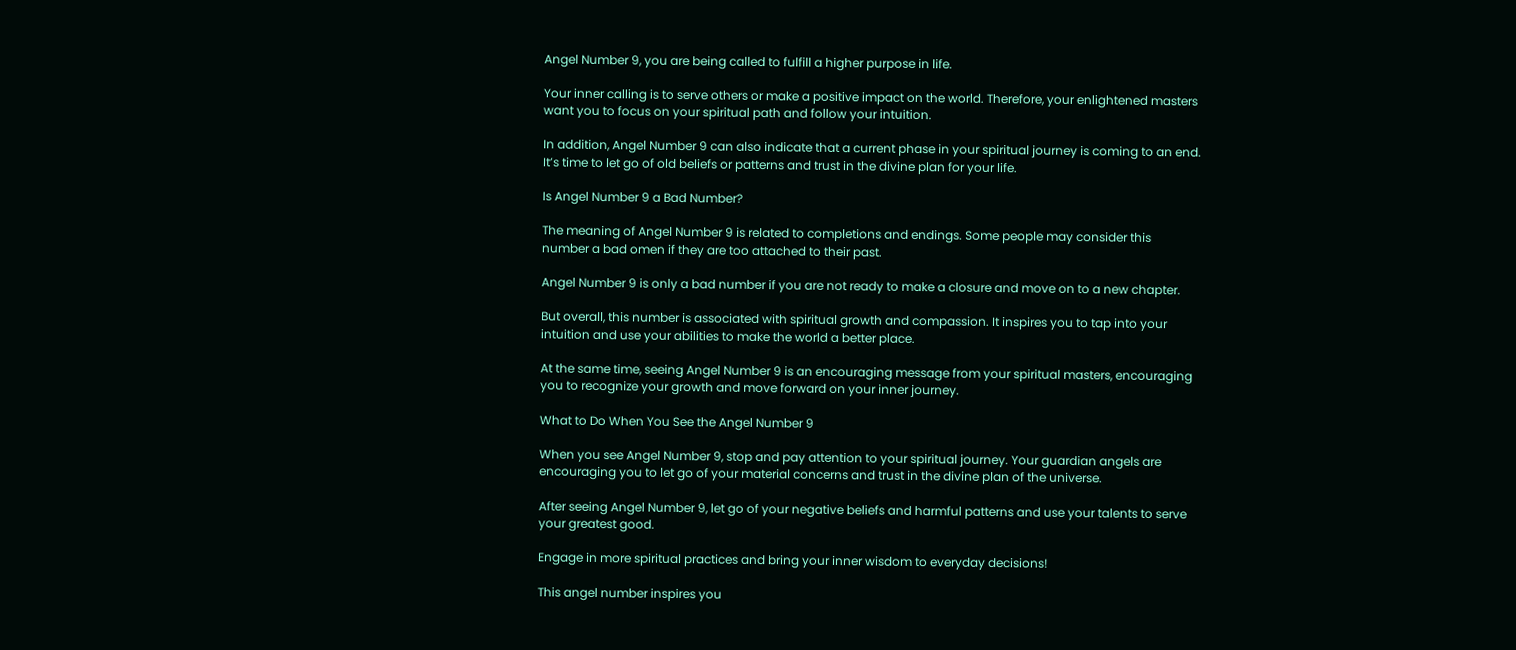Angel Number 9, you are being called to fulfill a higher purpose in life.

Your inner calling is to serve others or make a positive impact on the world. Therefore, your enlightened masters want you to focus on your spiritual path and follow your intuition.

In addition, Angel Number 9 can also indicate that a current phase in your spiritual journey is coming to an end. It’s time to let go of old beliefs or patterns and trust in the divine plan for your life.

Is Angel Number 9 a Bad Number?

The meaning of Angel Number 9 is related to completions and endings. Some people may consider this number a bad omen if they are too attached to their past.

Angel Number 9 is only a bad number if you are not ready to make a closure and move on to a new chapter.

But overall, this number is associated with spiritual growth and compassion. It inspires you to tap into your intuition and use your abilities to make the world a better place.

At the same time, seeing Angel Number 9 is an encouraging message from your spiritual masters, encouraging you to recognize your growth and move forward on your inner journey.

What to Do When You See the Angel Number 9

When you see Angel Number 9, stop and pay attention to your spiritual journey. Your guardian angels are encouraging you to let go of your material concerns and trust in the divine plan of the universe.

After seeing Angel Number 9, let go of your negative beliefs and harmful patterns and use your talents to serve your greatest good.

Engage in more spiritual practices and bring your inner wisdom to everyday decisions!

This angel number inspires you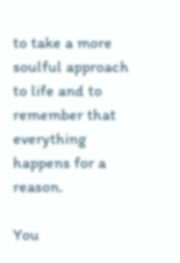to take a more soulful approach to life and to remember that everything happens for a reason.

You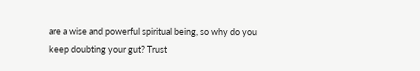are a wise and powerful spiritual being, so why do you keep doubting your gut? Trust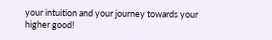your intuition and your journey towards your higher good!